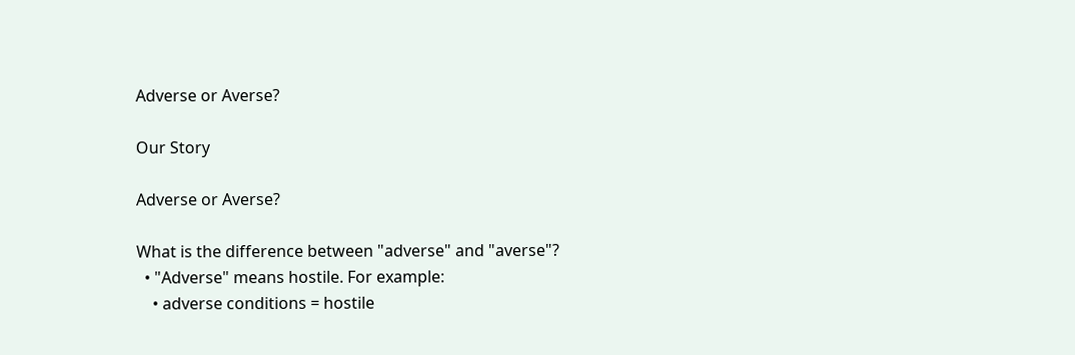Adverse or Averse?

Our Story

Adverse or Averse?

What is the difference between "adverse" and "averse"?
  • "Adverse" means hostile. For example:
    • adverse conditions = hostile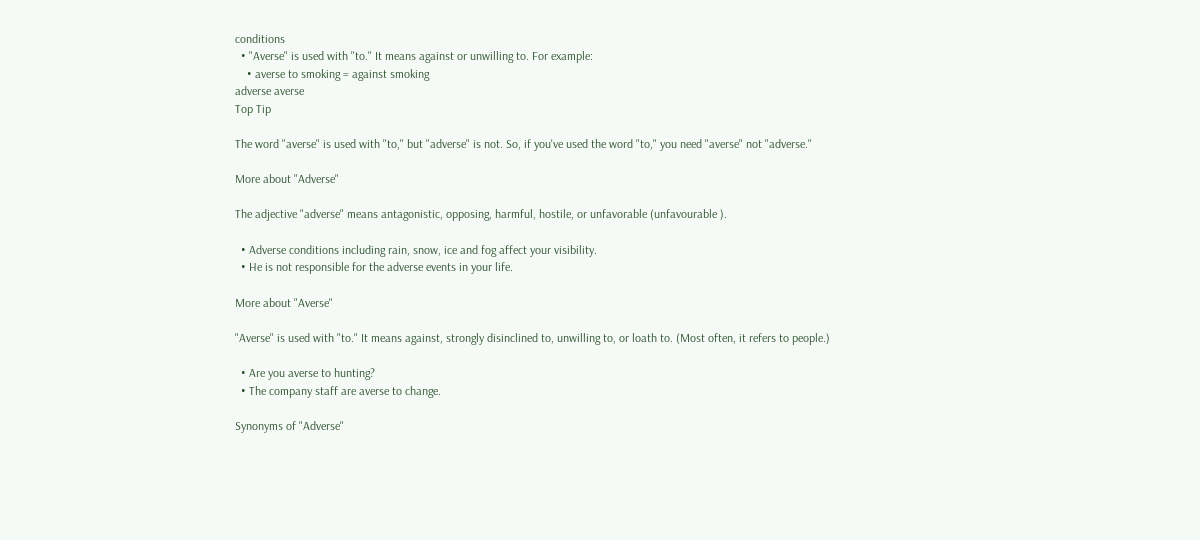conditions
  • "Averse" is used with "to." It means against or unwilling to. For example:
    • averse to smoking = against smoking
adverse averse
Top Tip

The word "averse" is used with "to," but "adverse" is not. So, if you've used the word "to," you need "averse" not "adverse."

More about "Adverse"

The adjective "adverse" means antagonistic, opposing, harmful, hostile, or unfavorable (unfavourable ).

  • Adverse conditions including rain, snow, ice and fog affect your visibility.
  • He is not responsible for the adverse events in your life.

More about "Averse"

"Averse" is used with "to." It means against, strongly disinclined to, unwilling to, or loath to. (Most often, it refers to people.)

  • Are you averse to hunting?
  • The company staff are averse to change.

Synonyms of "Adverse"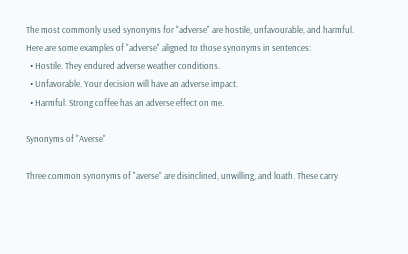The most commonly used synonyms for "adverse" are hostile, unfavourable, and harmful. Here are some examples of "adverse" aligned to those synonyms in sentences:
  • Hostile. They endured adverse weather conditions.
  • Unfavorable. Your decision will have an adverse impact.
  • Harmful. Strong coffee has an adverse effect on me.

Synonyms of "Averse"

Three common synonyms of "averse" are disinclined, unwilling, and loath. These carry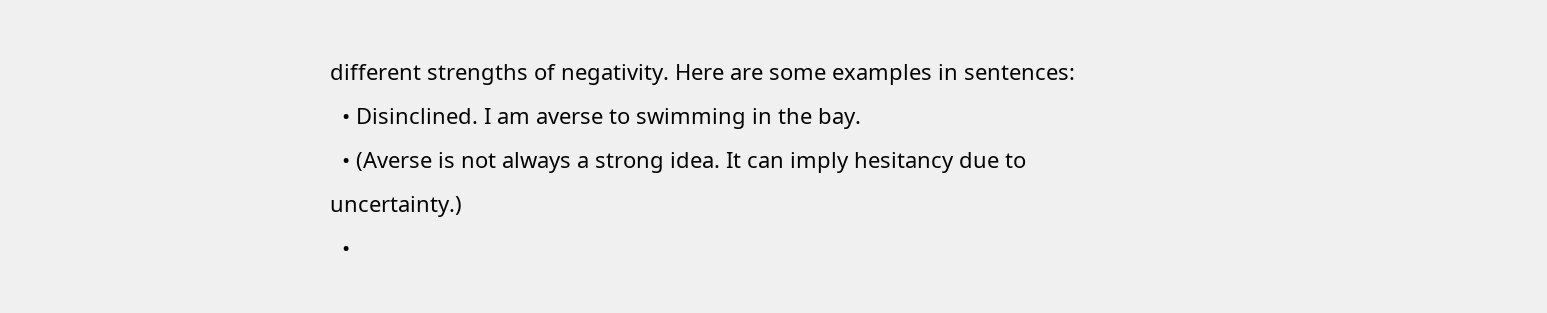different strengths of negativity. Here are some examples in sentences:
  • Disinclined. I am averse to swimming in the bay.
  • (Averse is not always a strong idea. It can imply hesitancy due to uncertainty.)
  •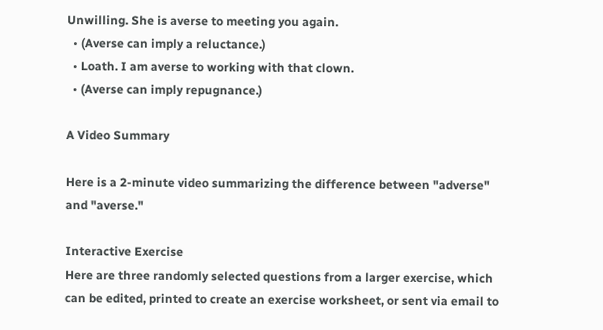Unwilling. She is averse to meeting you again.
  • (Averse can imply a reluctance.)
  • Loath. I am averse to working with that clown.
  • (Averse can imply repugnance.)

A Video Summary

Here is a 2-minute video summarizing the difference between "adverse" and "averse."

Interactive Exercise
Here are three randomly selected questions from a larger exercise, which can be edited, printed to create an exercise worksheet, or sent via email to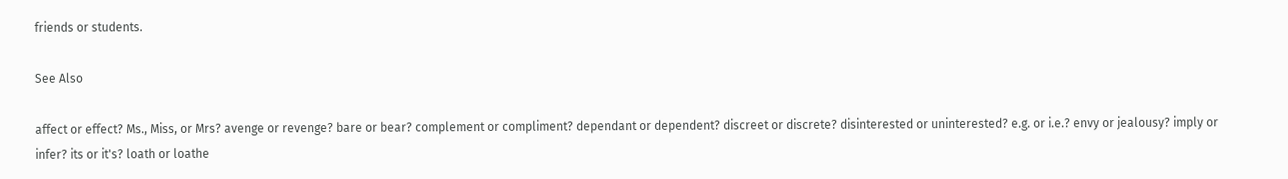friends or students.

See Also

affect or effect? Ms., Miss, or Mrs? avenge or revenge? bare or bear? complement or compliment? dependant or dependent? discreet or discrete? disinterested or uninterested? e.g. or i.e.? envy or jealousy? imply or infer? its or it's? loath or loathe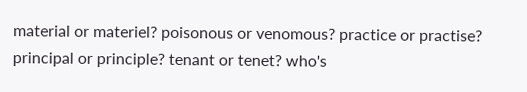material or materiel? poisonous or venomous? practice or practise? principal or principle? tenant or tenet? who's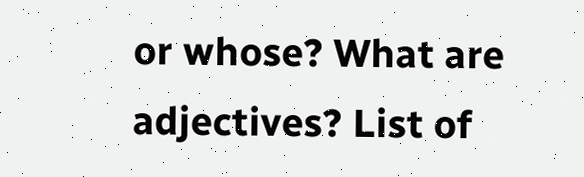or whose? What are adjectives? List of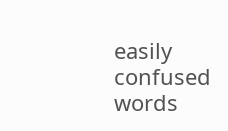easily confused words